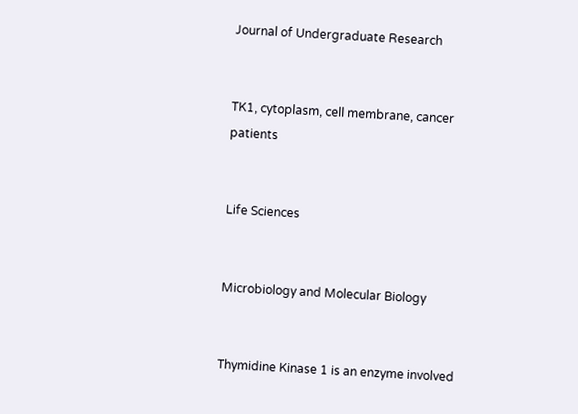Journal of Undergraduate Research


TK1, cytoplasm, cell membrane, cancer patients


Life Sciences


Microbiology and Molecular Biology


Thymidine Kinase 1 is an enzyme involved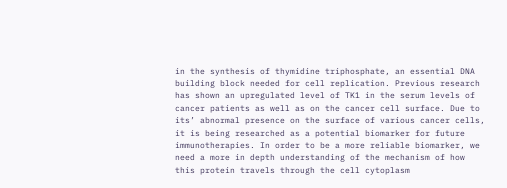in the synthesis of thymidine triphosphate, an essential DNA building block needed for cell replication. Previous research has shown an upregulated level of TK1 in the serum levels of cancer patients as well as on the cancer cell surface. Due to its’ abnormal presence on the surface of various cancer cells, it is being researched as a potential biomarker for future immunotherapies. In order to be a more reliable biomarker, we need a more in depth understanding of the mechanism of how this protein travels through the cell cytoplasm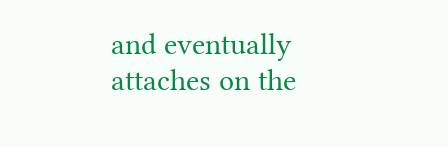and eventually attaches on the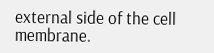external side of the cell membrane.